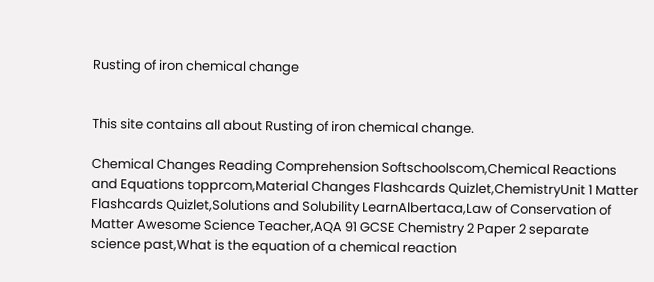Rusting of iron chemical change


This site contains all about Rusting of iron chemical change.

Chemical Changes Reading Comprehension Softschoolscom,Chemical Reactions and Equations topprcom,Material Changes Flashcards Quizlet,ChemistryUnit 1 Matter Flashcards Quizlet,Solutions and Solubility LearnAlbertaca,Law of Conservation of Matter Awesome Science Teacher,AQA 91 GCSE Chemistry 2 Paper 2 separate science past,What is the equation of a chemical reaction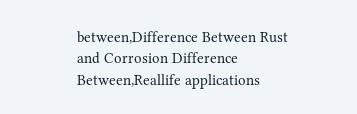between,Difference Between Rust and Corrosion Difference Between,Reallife applications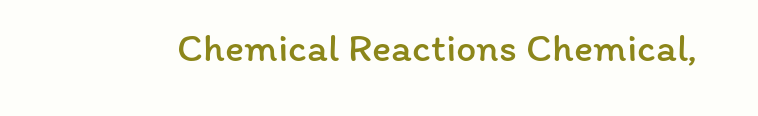Chemical Reactions Chemical,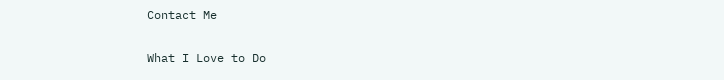Contact Me

What I Love to Do